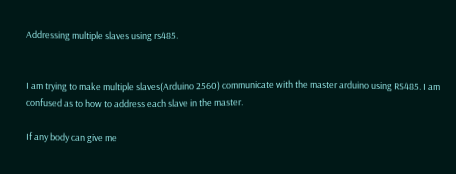Addressing multiple slaves using rs485.


I am trying to make multiple slaves(Arduino 2560) communicate with the master arduino using RS485. I am confused as to how to address each slave in the master.

If any body can give me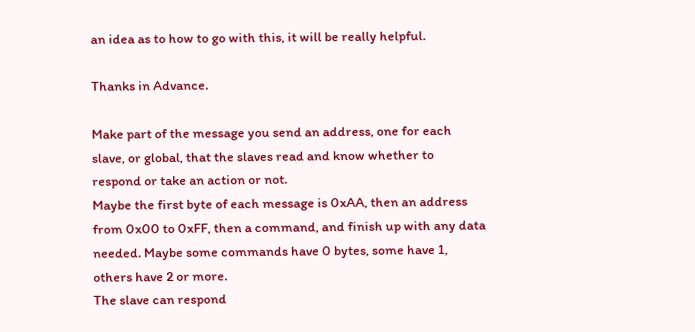an idea as to how to go with this, it will be really helpful.

Thanks in Advance.

Make part of the message you send an address, one for each slave, or global, that the slaves read and know whether to respond or take an action or not.
Maybe the first byte of each message is 0xAA, then an address from 0x00 to 0xFF, then a command, and finish up with any data needed. Maybe some commands have 0 bytes, some have 1, others have 2 or more.
The slave can respond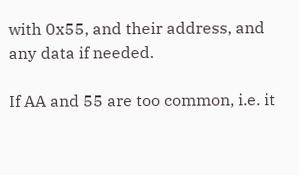with 0x55, and their address, and any data if needed.

If AA and 55 are too common, i.e. it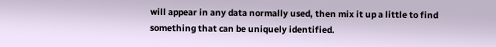will appear in any data normally used, then mix it up a little to find something that can be uniquely identified.